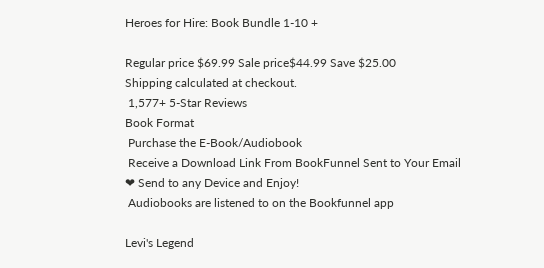Heroes for Hire: Book Bundle 1-10 +

Regular price $69.99 Sale price$44.99 Save $25.00
Shipping calculated at checkout.
 1,577+ 5-Star Reviews
Book Format
 Purchase the E-Book/Audiobook
 Receive a Download Link From BookFunnel Sent to Your Email
❤ Send to any Device and Enjoy!
 Audiobooks are listened to on the Bookfunnel app

Levi's Legend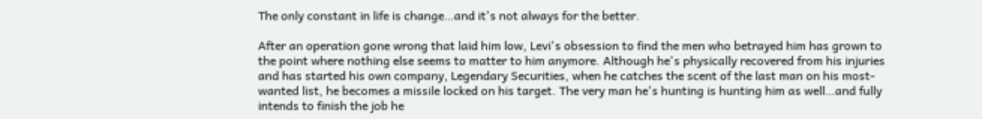The only constant in life is change…and it's not always for the better.

After an operation gone wrong that laid him low, Levi's obsession to find the men who betrayed him has grown to the point where nothing else seems to matter to him anymore. Although he's physically recovered from his injuries and has started his own company, Legendary Securities, when he catches the scent of the last man on his most-wanted list, he becomes a missile locked on his target. The very man he's hunting is hunting him as well…and fully intends to finish the job he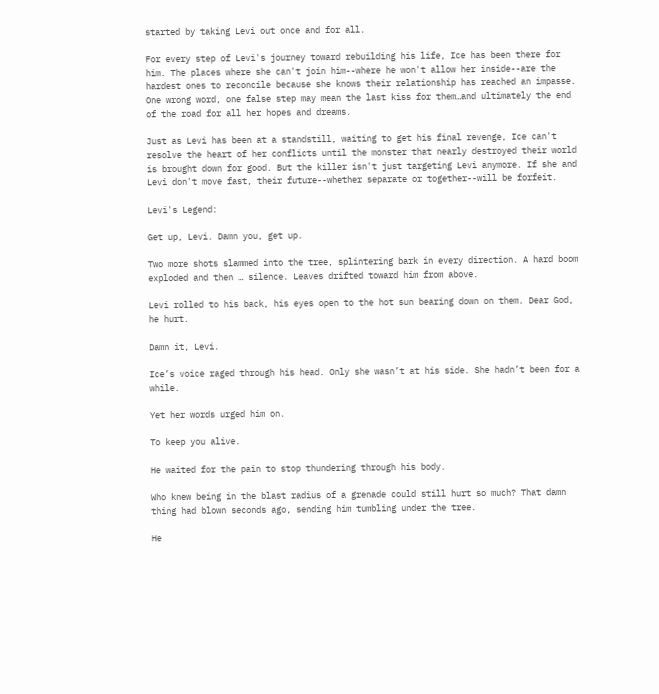started by taking Levi out once and for all.

For every step of Levi's journey toward rebuilding his life, Ice has been there for him. The places where she can't join him--where he won't allow her inside--are the hardest ones to reconcile because she knows their relationship has reached an impasse. One wrong word, one false step may mean the last kiss for them…and ultimately the end of the road for all her hopes and dreams.

Just as Levi has been at a standstill, waiting to get his final revenge, Ice can't resolve the heart of her conflicts until the monster that nearly destroyed their world is brought down for good. But the killer isn't just targeting Levi anymore. If she and Levi don't move fast, their future--whether separate or together--will be forfeit.

Levi's Legend:

Get up, Levi. Damn you, get up.

Two more shots slammed into the tree, splintering bark in every direction. A hard boom exploded and then … silence. Leaves drifted toward him from above.

Levi rolled to his back, his eyes open to the hot sun bearing down on them. Dear God, he hurt.

Damn it, Levi.

Ice’s voice raged through his head. Only she wasn’t at his side. She hadn’t been for a while.

Yet her words urged him on.

To keep you alive.

He waited for the pain to stop thundering through his body.

Who knew being in the blast radius of a grenade could still hurt so much? That damn thing had blown seconds ago, sending him tumbling under the tree.

He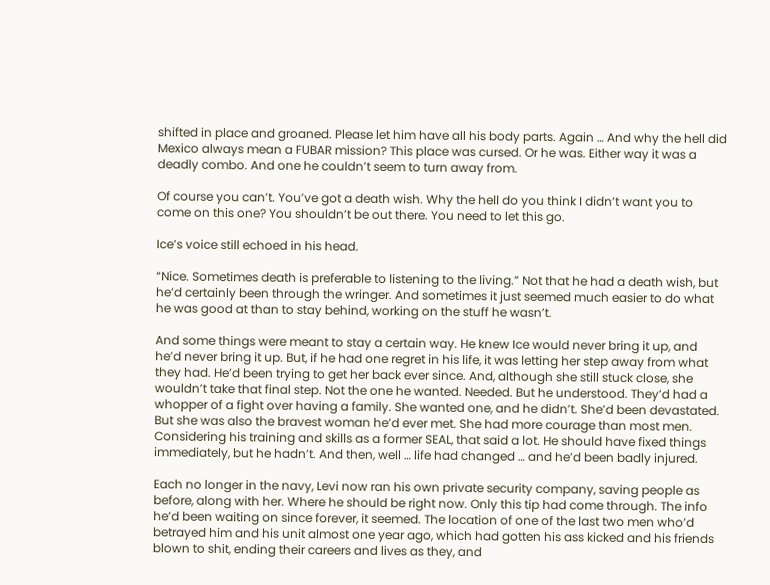shifted in place and groaned. Please let him have all his body parts. Again … And why the hell did Mexico always mean a FUBAR mission? This place was cursed. Or he was. Either way it was a deadly combo. And one he couldn’t seem to turn away from.

Of course you can’t. You’ve got a death wish. Why the hell do you think I didn’t want you to come on this one? You shouldn’t be out there. You need to let this go.

Ice’s voice still echoed in his head.

“Nice. Sometimes death is preferable to listening to the living.” Not that he had a death wish, but he’d certainly been through the wringer. And sometimes it just seemed much easier to do what he was good at than to stay behind, working on the stuff he wasn’t.

And some things were meant to stay a certain way. He knew Ice would never bring it up, and he’d never bring it up. But, if he had one regret in his life, it was letting her step away from what
they had. He’d been trying to get her back ever since. And, although she still stuck close, she wouldn’t take that final step. Not the one he wanted. Needed. But he understood. They’d had a whopper of a fight over having a family. She wanted one, and he didn’t. She’d been devastated. But she was also the bravest woman he’d ever met. She had more courage than most men. Considering his training and skills as a former SEAL, that said a lot. He should have fixed things immediately, but he hadn’t. And then, well … life had changed … and he’d been badly injured.

Each no longer in the navy, Levi now ran his own private security company, saving people as before, along with her. Where he should be right now. Only this tip had come through. The info he’d been waiting on since forever, it seemed. The location of one of the last two men who’d betrayed him and his unit almost one year ago, which had gotten his ass kicked and his friends blown to shit, ending their careers and lives as they, and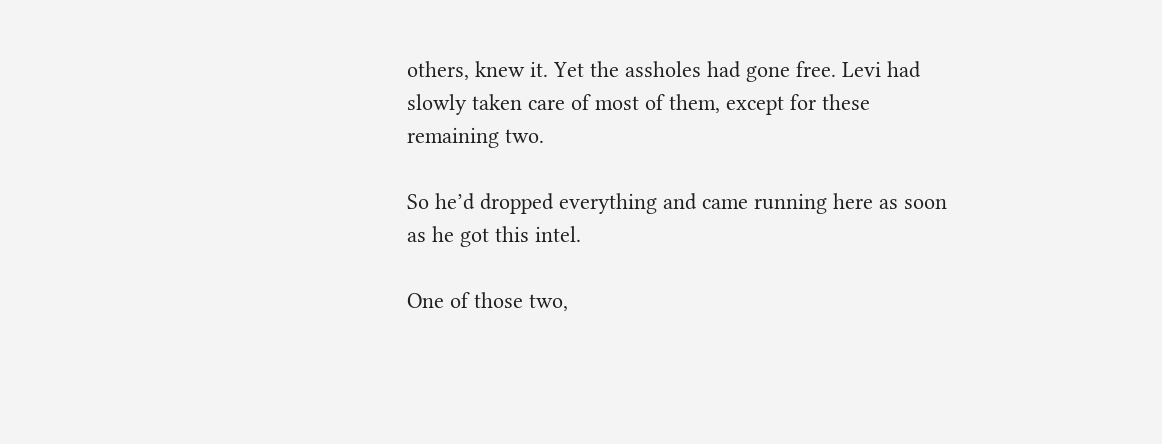others, knew it. Yet the assholes had gone free. Levi had slowly taken care of most of them, except for these remaining two.

So he’d dropped everything and came running here as soon as he got this intel.

One of those two,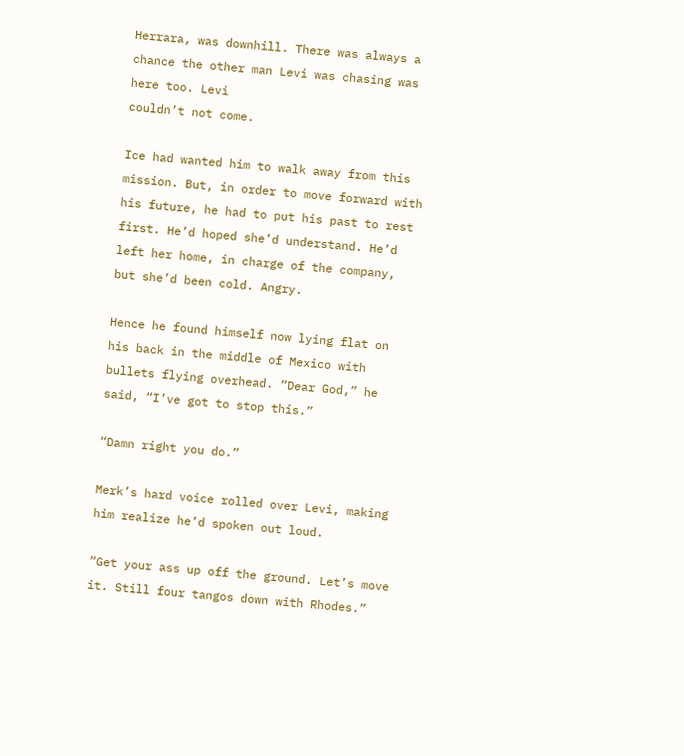Herrara, was downhill. There was always a chance the other man Levi was chasing was here too. Levi
couldn’t not come.

Ice had wanted him to walk away from this mission. But, in order to move forward with his future, he had to put his past to rest first. He’d hoped she’d understand. He’d left her home, in charge of the company, but she’d been cold. Angry.

Hence he found himself now lying flat on his back in the middle of Mexico with bullets flying overhead. “Dear God,” he
said, “I’ve got to stop this.”

“Damn right you do.”

Merk’s hard voice rolled over Levi, making him realize he’d spoken out loud.

“Get your ass up off the ground. Let’s move it. Still four tangos down with Rhodes.”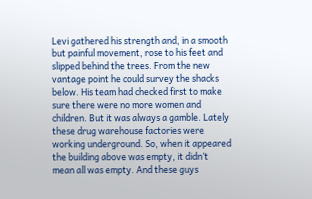Levi gathered his strength and, in a smooth but painful movement, rose to his feet and slipped behind the trees. From the new vantage point he could survey the shacks below. His team had checked first to make sure there were no more women and children. But it was always a gamble. Lately these drug warehouse factories were working underground. So, when it appeared the building above was empty, it didn’t mean all was empty. And these guys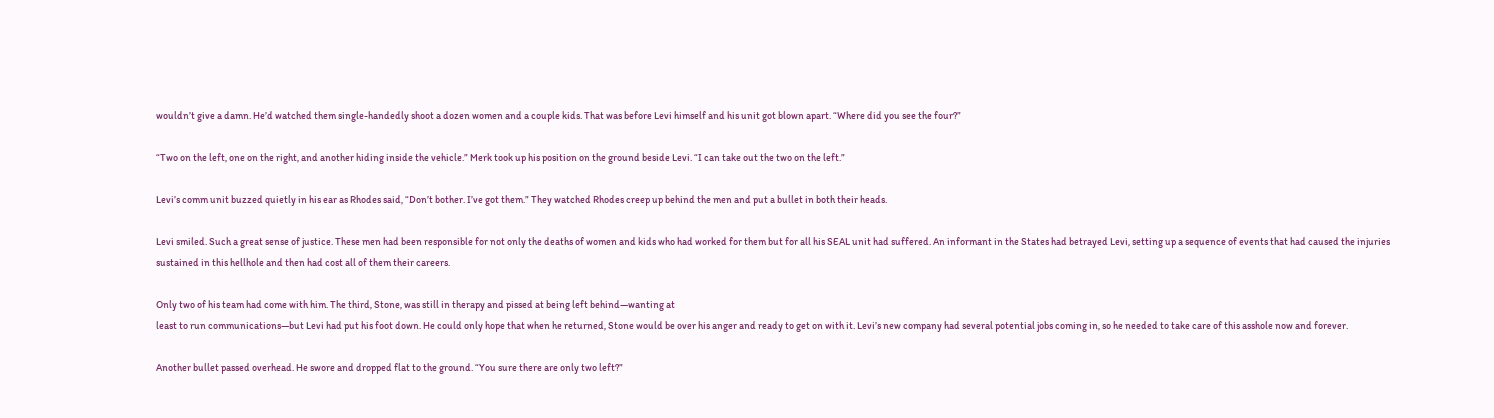wouldn’t give a damn. He’d watched them single-handedly shoot a dozen women and a couple kids. That was before Levi himself and his unit got blown apart. “Where did you see the four?”

“Two on the left, one on the right, and another hiding inside the vehicle.” Merk took up his position on the ground beside Levi. “I can take out the two on the left.”

Levi’s comm unit buzzed quietly in his ear as Rhodes said, “Don’t bother. I’ve got them.” They watched Rhodes creep up behind the men and put a bullet in both their heads.

Levi smiled. Such a great sense of justice. These men had been responsible for not only the deaths of women and kids who had worked for them but for all his SEAL unit had suffered. An informant in the States had betrayed Levi, setting up a sequence of events that had caused the injuries sustained in this hellhole and then had cost all of them their careers.

Only two of his team had come with him. The third, Stone, was still in therapy and pissed at being left behind—wanting at
least to run communications—but Levi had put his foot down. He could only hope that when he returned, Stone would be over his anger and ready to get on with it. Levi’s new company had several potential jobs coming in, so he needed to take care of this asshole now and forever.

Another bullet passed overhead. He swore and dropped flat to the ground. “You sure there are only two left?”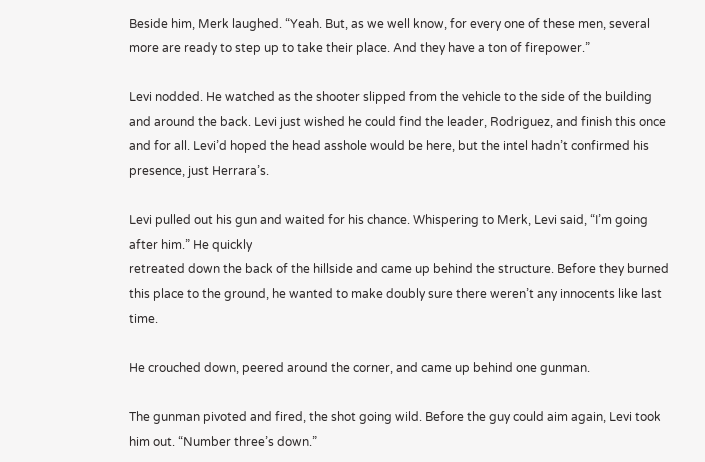Beside him, Merk laughed. “Yeah. But, as we well know, for every one of these men, several more are ready to step up to take their place. And they have a ton of firepower.”

Levi nodded. He watched as the shooter slipped from the vehicle to the side of the building and around the back. Levi just wished he could find the leader, Rodriguez, and finish this once and for all. Levi’d hoped the head asshole would be here, but the intel hadn’t confirmed his presence, just Herrara’s.

Levi pulled out his gun and waited for his chance. Whispering to Merk, Levi said, “I’m going after him.” He quickly
retreated down the back of the hillside and came up behind the structure. Before they burned this place to the ground, he wanted to make doubly sure there weren’t any innocents like last time.

He crouched down, peered around the corner, and came up behind one gunman.

The gunman pivoted and fired, the shot going wild. Before the guy could aim again, Levi took him out. “Number three’s down.”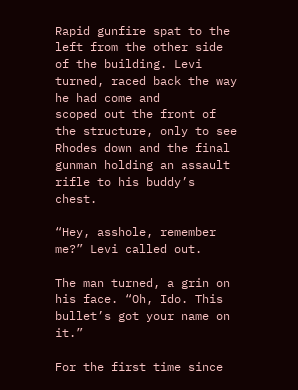Rapid gunfire spat to the left from the other side of the building. Levi turned, raced back the way he had come and
scoped out the front of the structure, only to see Rhodes down and the final gunman holding an assault rifle to his buddy’s chest.

“Hey, asshole, remember me?” Levi called out.

The man turned, a grin on his face. “Oh, Ido. This bullet’s got your name on it.”

For the first time since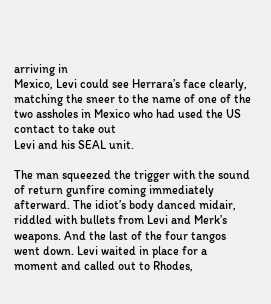arriving in
Mexico, Levi could see Herrara’s face clearly, matching the sneer to the name of one of the two assholes in Mexico who had used the US contact to take out
Levi and his SEAL unit.

The man squeezed the trigger with the sound of return gunfire coming immediately afterward. The idiot’s body danced midair, riddled with bullets from Levi and Merk’s weapons. And the last of the four tangos went down. Levi waited in place for a moment and called out to Rhodes,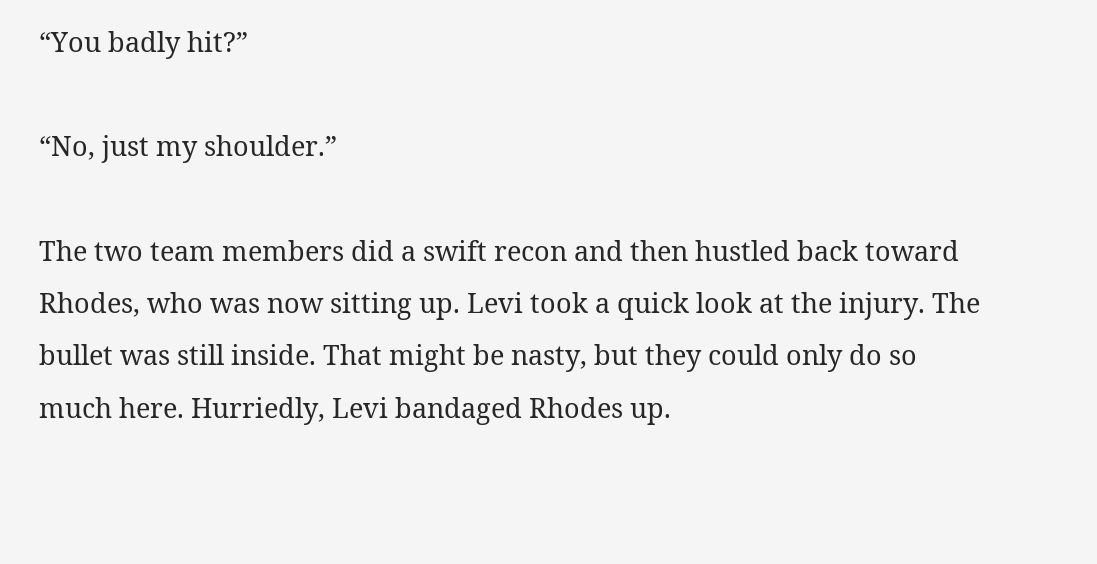“You badly hit?”

“No, just my shoulder.”

The two team members did a swift recon and then hustled back toward Rhodes, who was now sitting up. Levi took a quick look at the injury. The bullet was still inside. That might be nasty, but they could only do so much here. Hurriedly, Levi bandaged Rhodes up.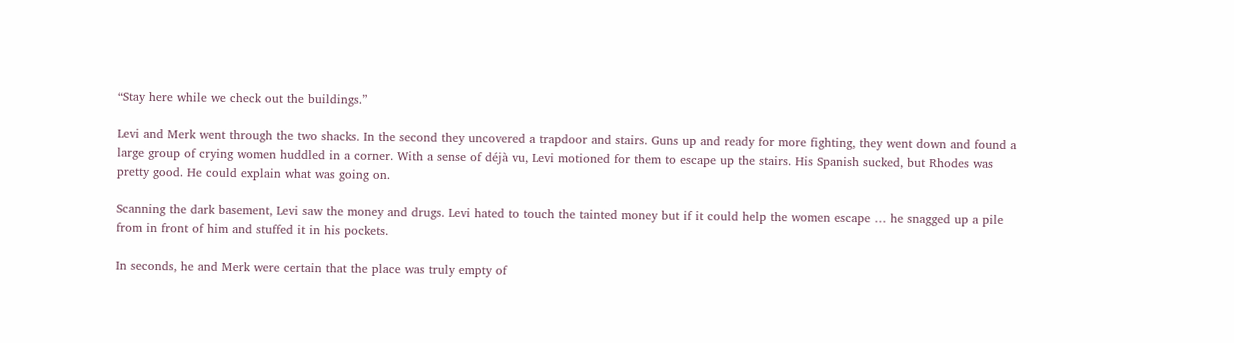“Stay here while we check out the buildings.”

Levi and Merk went through the two shacks. In the second they uncovered a trapdoor and stairs. Guns up and ready for more fighting, they went down and found a large group of crying women huddled in a corner. With a sense of déjà vu, Levi motioned for them to escape up the stairs. His Spanish sucked, but Rhodes was pretty good. He could explain what was going on.

Scanning the dark basement, Levi saw the money and drugs. Levi hated to touch the tainted money but if it could help the women escape … he snagged up a pile from in front of him and stuffed it in his pockets.

In seconds, he and Merk were certain that the place was truly empty of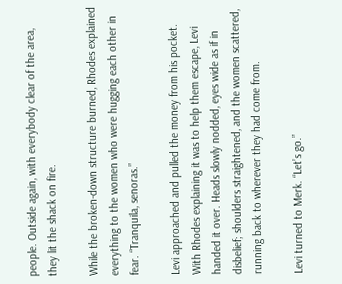people. Outside again, with everybody clear of the area, they lit the shack on fire.

While the broken-down structure burned, Rhodes explained everything to the women who were hugging each other in fear. “Tranquila, senoras.”

Levi approached and pulled the money from his pocket. With Rhodes explaining it was to help them escape, Levi handed it over. Heads slowly nodded, eyes wide as if in disbelief; shoulders straightened, and the women scattered, running back to wherever they had come from.

Levi turned to Merk. “Let’s go.”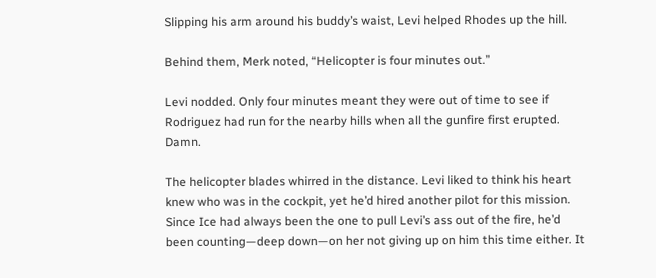Slipping his arm around his buddy’s waist, Levi helped Rhodes up the hill.

Behind them, Merk noted, “Helicopter is four minutes out.”

Levi nodded. Only four minutes meant they were out of time to see if Rodriguez had run for the nearby hills when all the gunfire first erupted. Damn.

The helicopter blades whirred in the distance. Levi liked to think his heart knew who was in the cockpit, yet he’d hired another pilot for this mission. Since Ice had always been the one to pull Levi’s ass out of the fire, he’d been counting—deep down—on her not giving up on him this time either. It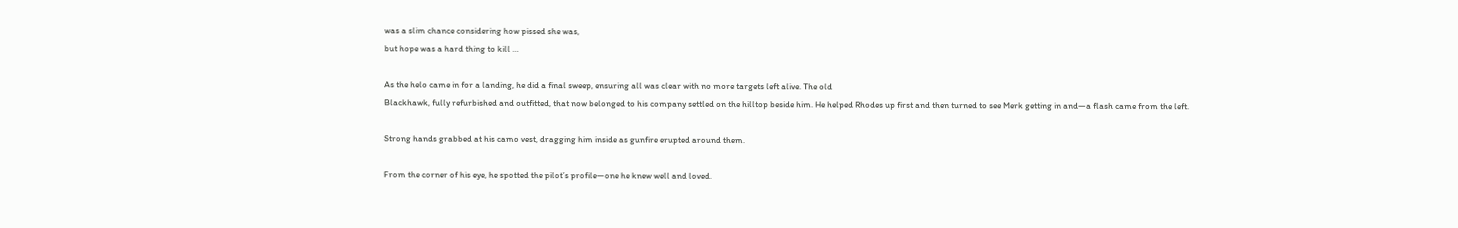was a slim chance considering how pissed she was,
but hope was a hard thing to kill …

As the helo came in for a landing, he did a final sweep, ensuring all was clear with no more targets left alive. The old
Blackhawk, fully refurbished and outfitted, that now belonged to his company settled on the hilltop beside him. He helped Rhodes up first and then turned to see Merk getting in and—a flash came from the left.

Strong hands grabbed at his camo vest, dragging him inside as gunfire erupted around them.

From the corner of his eye, he spotted the pilot’s profile—one he knew well and loved.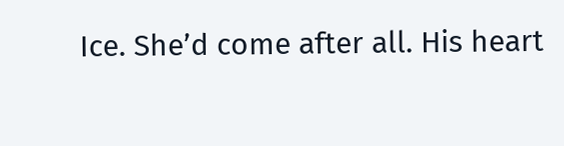Ice. She’d come after all. His heart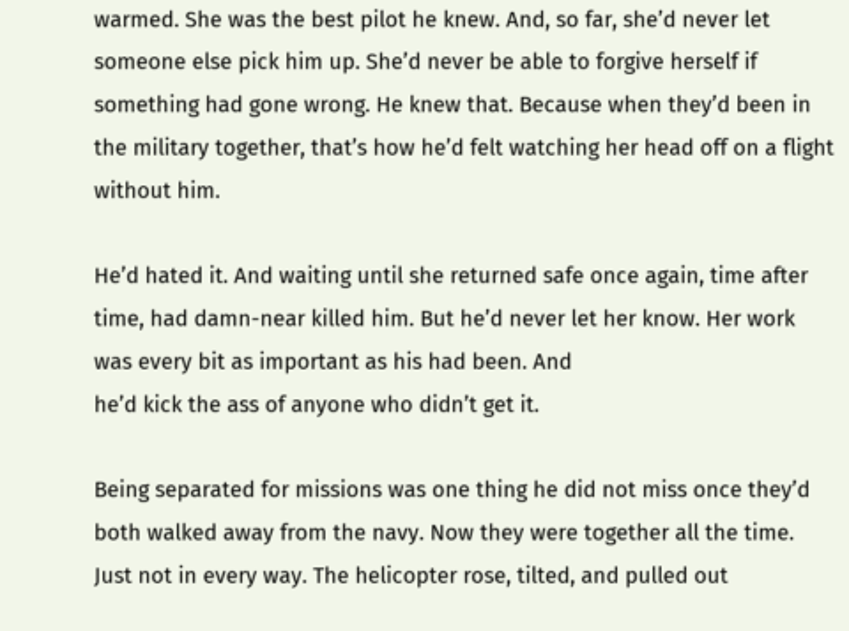warmed. She was the best pilot he knew. And, so far, she’d never let someone else pick him up. She’d never be able to forgive herself if something had gone wrong. He knew that. Because when they’d been in the military together, that’s how he’d felt watching her head off on a flight without him.

He’d hated it. And waiting until she returned safe once again, time after time, had damn-near killed him. But he’d never let her know. Her work was every bit as important as his had been. And
he’d kick the ass of anyone who didn’t get it.

Being separated for missions was one thing he did not miss once they’d both walked away from the navy. Now they were together all the time. Just not in every way. The helicopter rose, tilted, and pulled out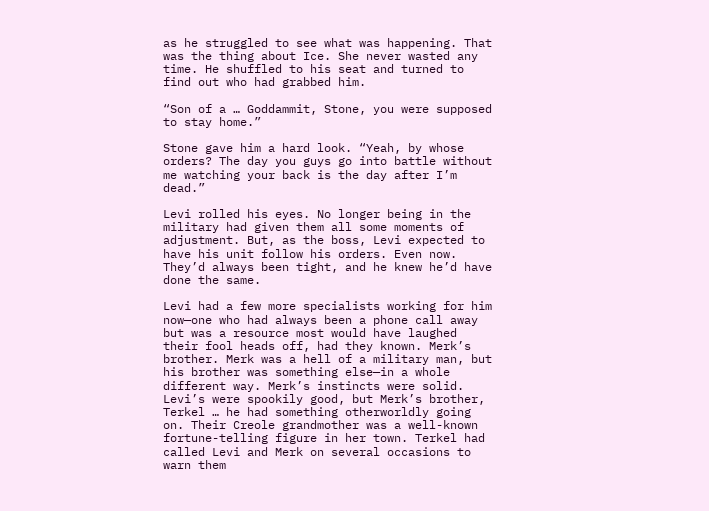as he struggled to see what was happening. That was the thing about Ice. She never wasted any time. He shuffled to his seat and turned to find out who had grabbed him.

“Son of a … Goddammit, Stone, you were supposed to stay home.”

Stone gave him a hard look. “Yeah, by whose orders? The day you guys go into battle without me watching your back is the day after I’m dead.”

Levi rolled his eyes. No longer being in the military had given them all some moments of adjustment. But, as the boss, Levi expected to have his unit follow his orders. Even now. They’d always been tight, and he knew he’d have done the same.

Levi had a few more specialists working for him now—one who had always been a phone call away but was a resource most would have laughed their fool heads off, had they known. Merk’s brother. Merk was a hell of a military man, but his brother was something else—in a whole different way. Merk’s instincts were solid. Levi’s were spookily good, but Merk’s brother, Terkel … he had something otherworldly going on. Their Creole grandmother was a well-known fortune-telling figure in her town. Terkel had called Levi and Merk on several occasions to warn them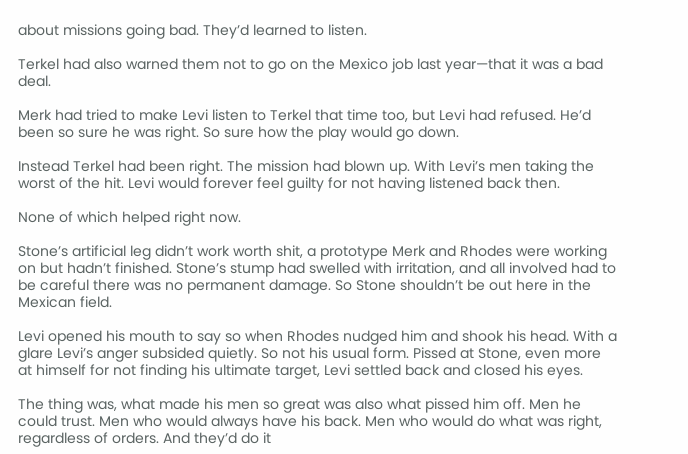about missions going bad. They’d learned to listen.

Terkel had also warned them not to go on the Mexico job last year—that it was a bad deal.

Merk had tried to make Levi listen to Terkel that time too, but Levi had refused. He’d been so sure he was right. So sure how the play would go down.

Instead Terkel had been right. The mission had blown up. With Levi’s men taking the worst of the hit. Levi would forever feel guilty for not having listened back then.

None of which helped right now.

Stone’s artificial leg didn’t work worth shit, a prototype Merk and Rhodes were working on but hadn’t finished. Stone’s stump had swelled with irritation, and all involved had to be careful there was no permanent damage. So Stone shouldn’t be out here in the Mexican field.

Levi opened his mouth to say so when Rhodes nudged him and shook his head. With a glare Levi’s anger subsided quietly. So not his usual form. Pissed at Stone, even more at himself for not finding his ultimate target, Levi settled back and closed his eyes.

The thing was, what made his men so great was also what pissed him off. Men he could trust. Men who would always have his back. Men who would do what was right, regardless of orders. And they’d do it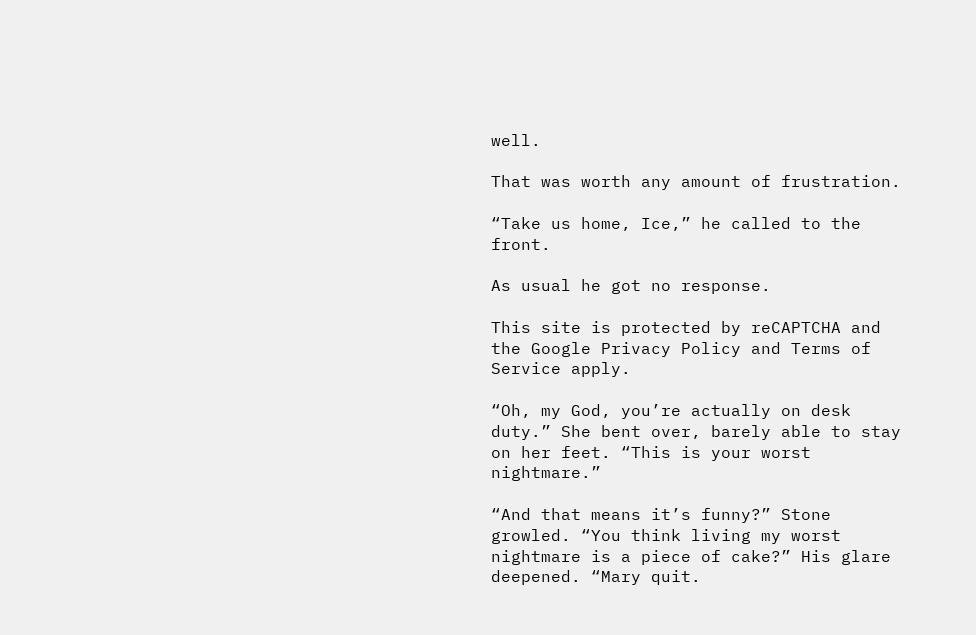well.

That was worth any amount of frustration.

“Take us home, Ice,” he called to the front.

As usual he got no response.

This site is protected by reCAPTCHA and the Google Privacy Policy and Terms of Service apply.

“Oh, my God, you’re actually on desk duty.” She bent over, barely able to stay on her feet. “This is your worst nightmare.”

“And that means it’s funny?” Stone growled. “You think living my worst nightmare is a piece of cake?” His glare deepened. “Mary quit.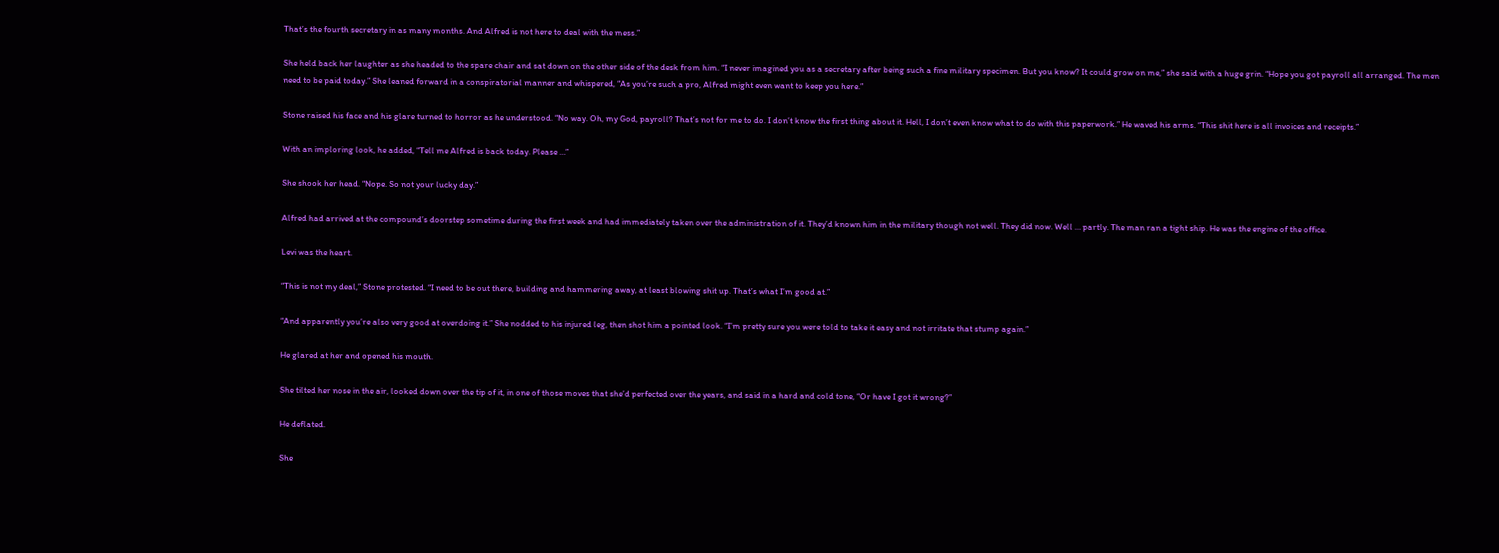That’s the fourth secretary in as many months. And Alfred is not here to deal with the mess.”

She held back her laughter as she headed to the spare chair and sat down on the other side of the desk from him. “I never imagined you as a secretary after being such a fine military specimen. But you know? It could grow on me,” she said with a huge grin. “Hope you got payroll all arranged. The men need to be paid today.” She leaned forward in a conspiratorial manner and whispered, “As you’re such a pro, Alfred might even want to keep you here.”

Stone raised his face and his glare turned to horror as he understood. “No way. Oh, my God, payroll? That’s not for me to do. I don’t know the first thing about it. Hell, I don’t even know what to do with this paperwork.” He waved his arms. “This shit here is all invoices and receipts.”

With an imploring look, he added, “Tell me Alfred is back today. Please …”

She shook her head. “Nope. So not your lucky day.”

Alfred had arrived at the compound’s doorstep sometime during the first week and had immediately taken over the administration of it. They’d known him in the military though not well. They did now. Well … partly. The man ran a tight ship. He was the engine of the office.

Levi was the heart.

“This is not my deal,” Stone protested. “I need to be out there, building and hammering away, at least blowing shit up. That’s what I’m good at.”

“And apparently you’re also very good at overdoing it.” She nodded to his injured leg, then shot him a pointed look. “I’m pretty sure you were told to take it easy and not irritate that stump again.”

He glared at her and opened his mouth.

She tilted her nose in the air, looked down over the tip of it, in one of those moves that she’d perfected over the years, and said in a hard and cold tone, “Or have I got it wrong?”

He deflated.

She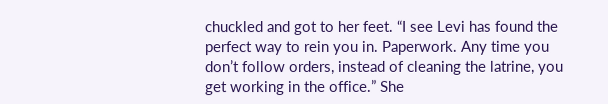chuckled and got to her feet. “I see Levi has found the perfect way to rein you in. Paperwork. Any time you don’t follow orders, instead of cleaning the latrine, you get working in the office.” She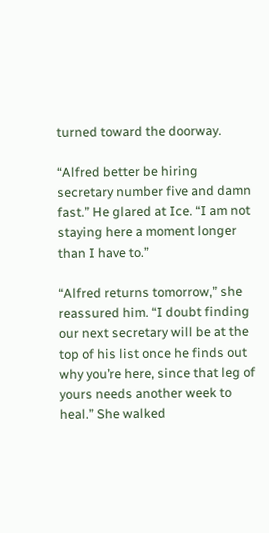turned toward the doorway.

“Alfred better be hiring secretary number five and damn fast.” He glared at Ice. “I am not staying here a moment longer than I have to.”

“Alfred returns tomorrow,” she reassured him. “I doubt finding our next secretary will be at the top of his list once he finds out why you’re here, since that leg of yours needs another week to heal.” She walked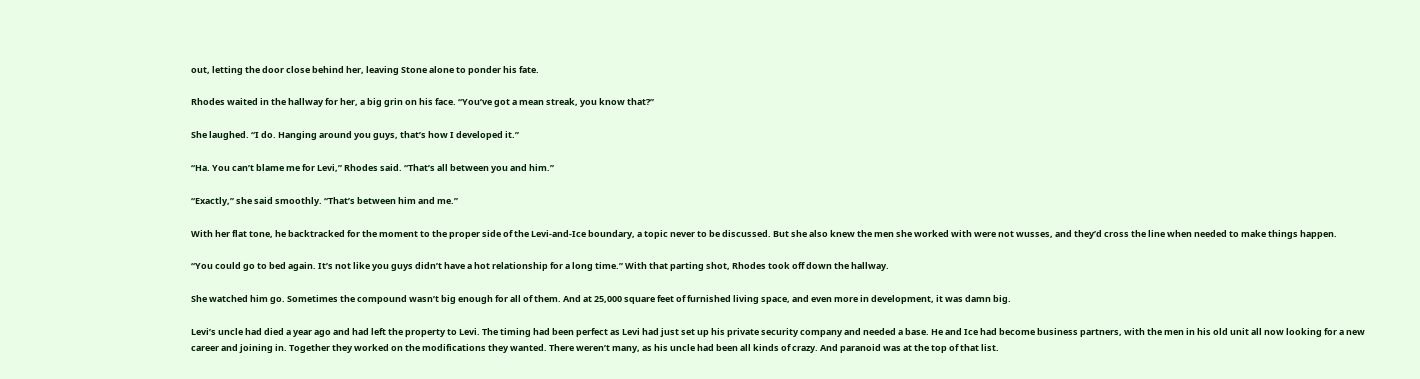out, letting the door close behind her, leaving Stone alone to ponder his fate.

Rhodes waited in the hallway for her, a big grin on his face. “You’ve got a mean streak, you know that?”

She laughed. “I do. Hanging around you guys, that’s how I developed it.”

“Ha. You can’t blame me for Levi,” Rhodes said. “That’s all between you and him.”

“Exactly,” she said smoothly. “That’s between him and me.”

With her flat tone, he backtracked for the moment to the proper side of the Levi-and-Ice boundary, a topic never to be discussed. But she also knew the men she worked with were not wusses, and they’d cross the line when needed to make things happen.

“You could go to bed again. It’s not like you guys didn’t have a hot relationship for a long time.” With that parting shot, Rhodes took off down the hallway.

She watched him go. Sometimes the compound wasn’t big enough for all of them. And at 25,000 square feet of furnished living space, and even more in development, it was damn big.

Levi’s uncle had died a year ago and had left the property to Levi. The timing had been perfect as Levi had just set up his private security company and needed a base. He and Ice had become business partners, with the men in his old unit all now looking for a new career and joining in. Together they worked on the modifications they wanted. There weren’t many, as his uncle had been all kinds of crazy. And paranoid was at the top of that list.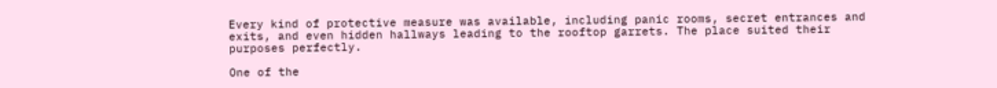Every kind of protective measure was available, including panic rooms, secret entrances and exits, and even hidden hallways leading to the rooftop garrets. The place suited their purposes perfectly.

One of the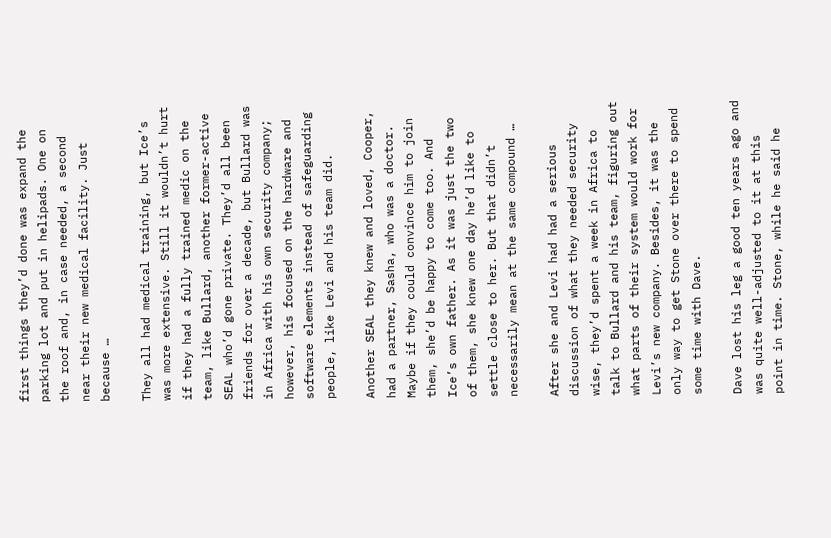first things they’d done was expand the parking lot and put in helipads. One on the roof and, in case needed, a second near their new medical facility. Just because …

They all had medical training, but Ice’s was more extensive. Still it wouldn’t hurt if they had a fully trained medic on the team, like Bullard, another former-active SEAL who’d gone private. They’d all been friends for over a decade, but Bullard was in Africa with his own security company; however, his focused on the hardware and software elements instead of safeguarding people, like Levi and his team did.

Another SEAL they knew and loved, Cooper, had a partner, Sasha, who was a doctor. Maybe if they could convince him to join them, she’d be happy to come too. And Ice’s own father. As it was just the two of them, she knew one day he’d like to settle close to her. But that didn’t necessarily mean at the same compound …

After she and Levi had had a serious discussion of what they needed security wise, they’d spent a week in Africa to talk to Bullard and his team, figuring out what parts of their system would work for Levi’s new company. Besides, it was the only way to get Stone over there to spend some time with Dave.

Dave lost his leg a good ten years ago and was quite well-adjusted to it at this point in time. Stone, while he said he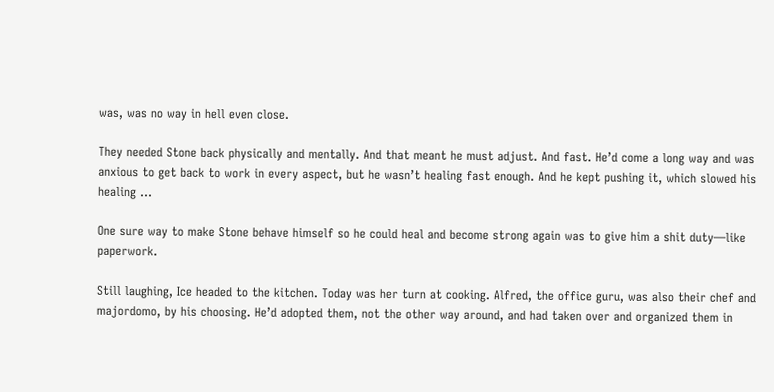was, was no way in hell even close.

They needed Stone back physically and mentally. And that meant he must adjust. And fast. He’d come a long way and was anxious to get back to work in every aspect, but he wasn’t healing fast enough. And he kept pushing it, which slowed his healing …

One sure way to make Stone behave himself so he could heal and become strong again was to give him a shit duty—like paperwork.

Still laughing, Ice headed to the kitchen. Today was her turn at cooking. Alfred, the office guru, was also their chef and majordomo, by his choosing. He’d adopted them, not the other way around, and had taken over and organized them in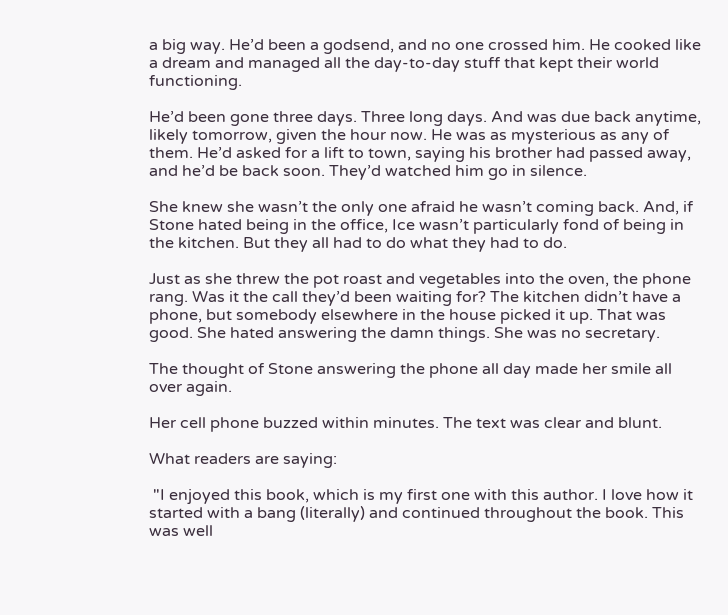a big way. He’d been a godsend, and no one crossed him. He cooked like a dream and managed all the day-to-day stuff that kept their world functioning.

He’d been gone three days. Three long days. And was due back anytime, likely tomorrow, given the hour now. He was as mysterious as any of them. He’d asked for a lift to town, saying his brother had passed away, and he’d be back soon. They’d watched him go in silence.

She knew she wasn’t the only one afraid he wasn’t coming back. And, if Stone hated being in the office, Ice wasn’t particularly fond of being in the kitchen. But they all had to do what they had to do.

Just as she threw the pot roast and vegetables into the oven, the phone rang. Was it the call they’d been waiting for? The kitchen didn’t have a phone, but somebody elsewhere in the house picked it up. That was good. She hated answering the damn things. She was no secretary.

The thought of Stone answering the phone all day made her smile all over again.

Her cell phone buzzed within minutes. The text was clear and blunt.

What readers are saying:

 "I enjoyed this book, which is my first one with this author. I love how it started with a bang (literally) and continued throughout the book. This was well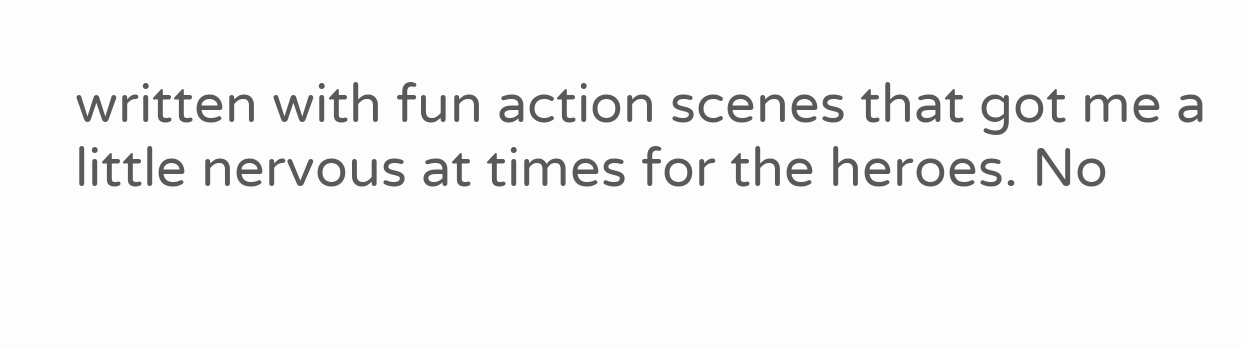written with fun action scenes that got me a little nervous at times for the heroes. No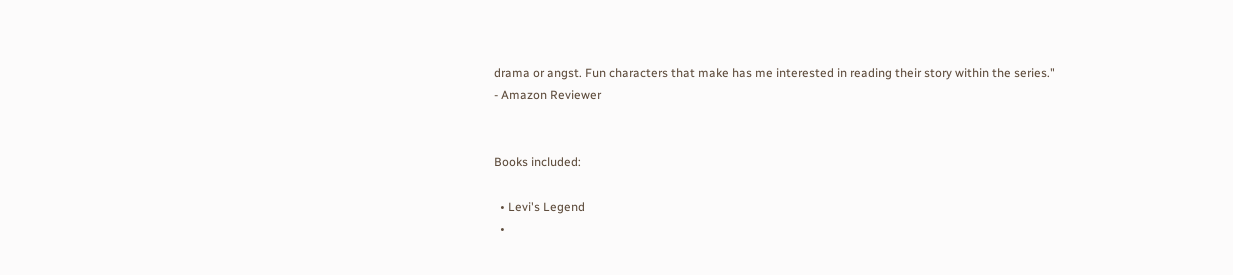drama or angst. Fun characters that make has me interested in reading their story within the series." - Amazon Reviewer


Books included:

  • Levi's Legend
  •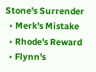Stone's Surrender
  • Merk's Mistake
  • Rhode's Reward
  • Flynn's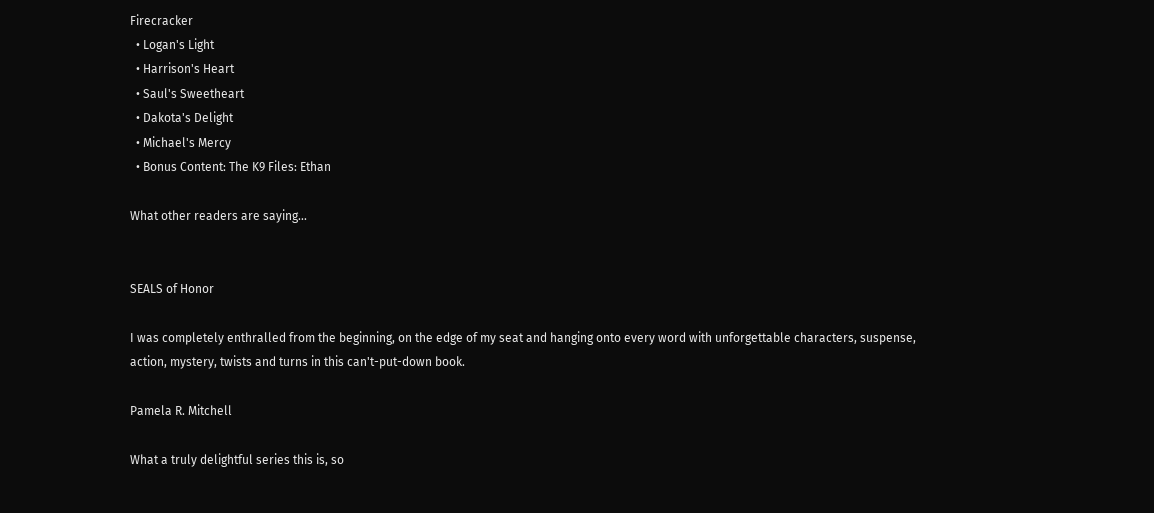Firecracker
  • Logan's Light
  • Harrison's Heart
  • Saul's Sweetheart
  • Dakota's Delight
  • Michael's Mercy
  • Bonus Content: The K9 Files: Ethan

What other readers are saying...


SEALS of Honor

I was completely enthralled from the beginning, on the edge of my seat and hanging onto every word with unforgettable characters, suspense, action, mystery, twists and turns in this can't-put-down book.

Pamela R. Mitchell

What a truly delightful series this is, so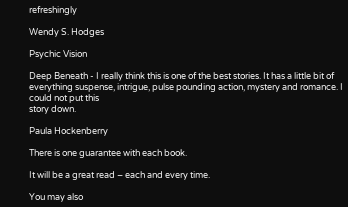refreshingly

Wendy S. Hodges

Psychic Vision

Deep Beneath - I really think this is one of the best stories. It has a little bit of everything suspense, intrigue, pulse pounding action, mystery and romance. I could not put this
story down.

Paula Hockenberry

There is one guarantee with each book.

It will be a great read – each and every time.

You may also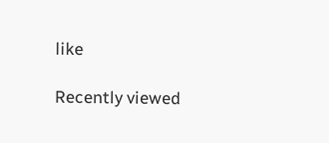like

Recently viewed